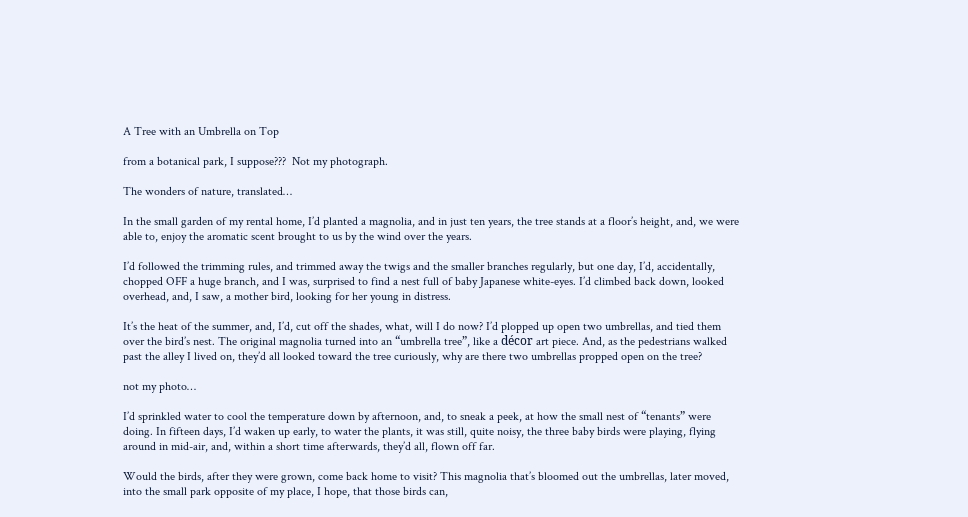A Tree with an Umbrella on Top

from a botanical park, I suppose???  Not my photograph.

The wonders of nature, translated…

In the small garden of my rental home, I’d planted a magnolia, and in just ten years, the tree stands at a floor’s height, and, we were able to, enjoy the aromatic scent brought to us by the wind over the years.

I’d followed the trimming rules, and trimmed away the twigs and the smaller branches regularly, but one day, I’d, accidentally, chopped OFF a huge branch, and I was, surprised to find a nest full of baby Japanese white-eyes. I’d climbed back down, looked overhead, and, I saw, a mother bird, looking for her young in distress.

It’s the heat of the summer, and, I’d, cut off the shades, what, will I do now? I’d plopped up open two umbrellas, and tied them over the bird’s nest. The original magnolia turned into an “umbrella tree”, like a décor art piece. And, as the pedestrians walked past the alley I lived on, they’d all looked toward the tree curiously, why are there two umbrellas propped open on the tree?

not my photo…

I’d sprinkled water to cool the temperature down by afternoon, and, to sneak a peek, at how the small nest of “tenants” were doing. In fifteen days, I’d waken up early, to water the plants, it was still, quite noisy, the three baby birds were playing, flying around in mid-air, and, within a short time afterwards, they’d all, flown off far.

Would the birds, after they were grown, come back home to visit? This magnolia that’s bloomed out the umbrellas, later moved, into the small park opposite of my place, I hope, that those birds can,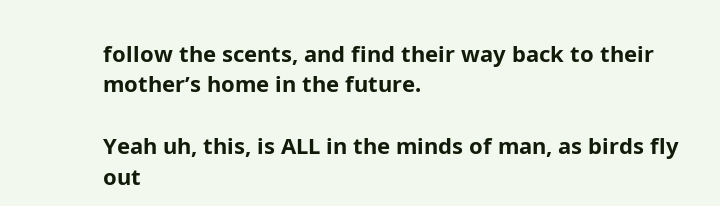follow the scents, and find their way back to their mother’s home in the future.

Yeah uh, this, is ALL in the minds of man, as birds fly out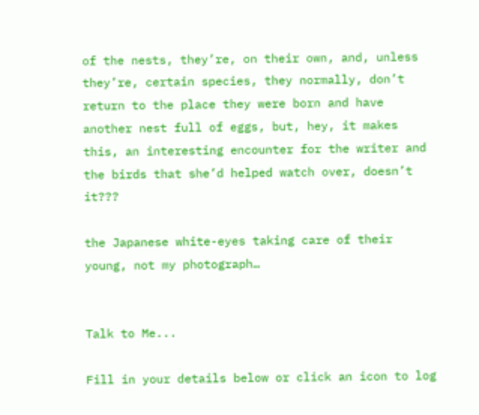of the nests, they’re, on their own, and, unless they’re, certain species, they normally, don’t return to the place they were born and have another nest full of eggs, but, hey, it makes this, an interesting encounter for the writer and the birds that she’d helped watch over, doesn’t it???

the Japanese white-eyes taking care of their young, not my photograph…


Talk to Me...

Fill in your details below or click an icon to log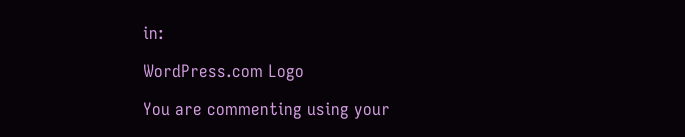in:

WordPress.com Logo

You are commenting using your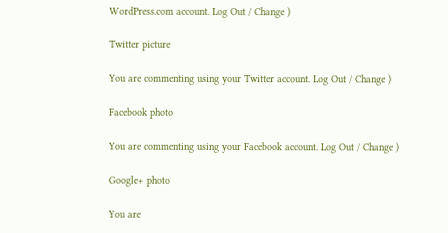WordPress.com account. Log Out / Change )

Twitter picture

You are commenting using your Twitter account. Log Out / Change )

Facebook photo

You are commenting using your Facebook account. Log Out / Change )

Google+ photo

You are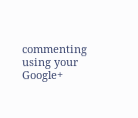commenting using your Google+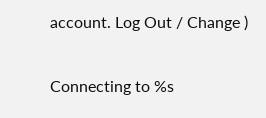account. Log Out / Change )

Connecting to %s